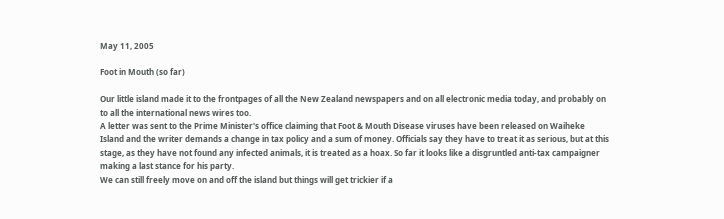May 11, 2005

Foot in Mouth (so far)

Our little island made it to the frontpages of all the New Zealand newspapers and on all electronic media today, and probably on to all the international news wires too.
A letter was sent to the Prime Minister's office claiming that Foot & Mouth Disease viruses have been released on Waiheke Island and the writer demands a change in tax policy and a sum of money. Officials say they have to treat it as serious, but at this stage, as they have not found any infected animals, it is treated as a hoax. So far it looks like a disgruntled anti-tax campaigner making a last stance for his party.
We can still freely move on and off the island but things will get trickier if a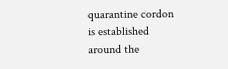quarantine cordon is established around the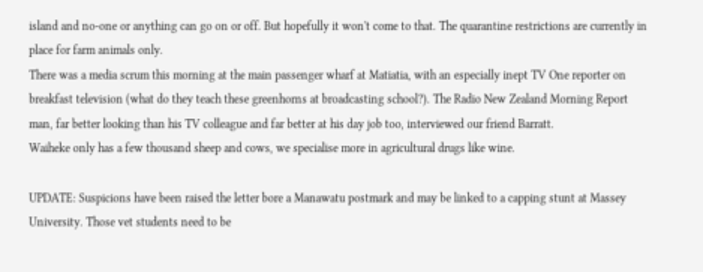island and no-one or anything can go on or off. But hopefully it won't come to that. The quarantine restrictions are currently in place for farm animals only.
There was a media scrum this morning at the main passenger wharf at Matiatia, with an especially inept TV One reporter on breakfast television (what do they teach these greenhorns at broadcasting school?). The Radio New Zealand Morning Report man, far better looking than his TV colleague and far better at his day job too, interviewed our friend Barratt.
Waiheke only has a few thousand sheep and cows, we specialise more in agricultural drugs like wine.

UPDATE: Suspicions have been raised the letter bore a Manawatu postmark and may be linked to a capping stunt at Massey University. Those vet students need to be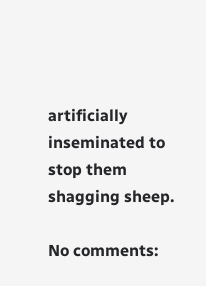artificially inseminated to stop them shagging sheep.

No comments: